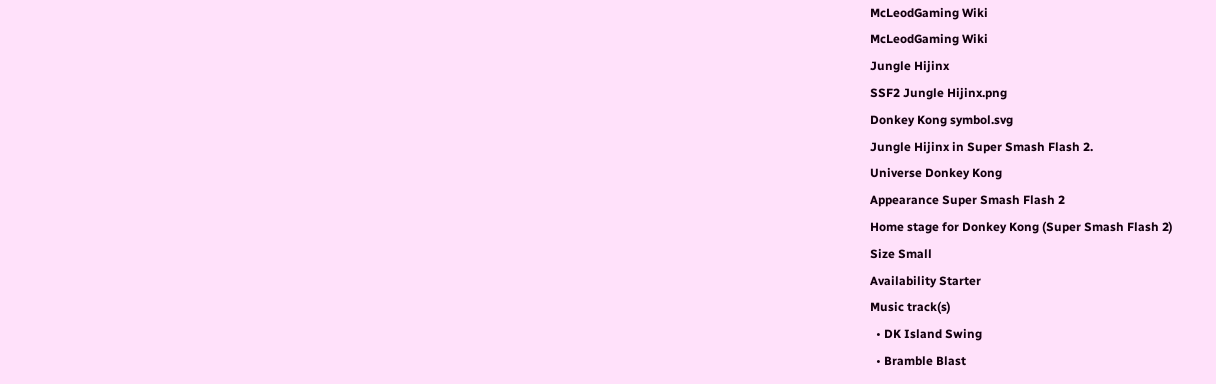McLeodGaming Wiki
McLeodGaming Wiki
Jungle Hijinx
SSF2 Jungle Hijinx.png
Donkey Kong symbol.svg
Jungle Hijinx in Super Smash Flash 2.
Universe Donkey Kong
Appearance Super Smash Flash 2
Home stage for Donkey Kong (Super Smash Flash 2)
Size Small
Availability Starter
Music track(s)
  • DK Island Swing
  • Bramble Blast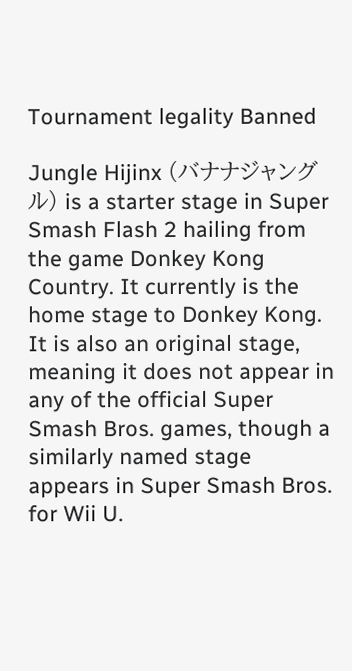Tournament legality Banned

Jungle Hijinx (バナナジャングル) is a starter stage in Super Smash Flash 2 hailing from the game Donkey Kong Country. It currently is the home stage to Donkey Kong. It is also an original stage, meaning it does not appear in any of the official Super Smash Bros. games, though a similarly named stage appears in Super Smash Bros. for Wii U.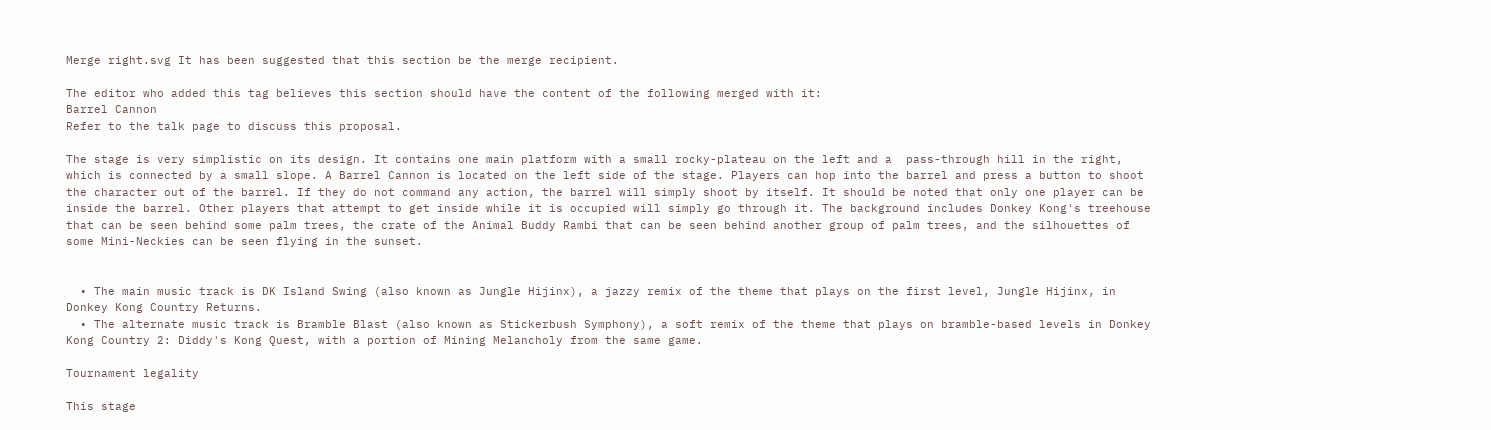Merge right.svg It has been suggested that this section be the merge recipient.

The editor who added this tag believes this section should have the content of the following merged with it:
Barrel Cannon
Refer to the talk page to discuss this proposal.

The stage is very simplistic on its design. It contains one main platform with a small rocky-plateau on the left and a  pass-through hill in the right, which is connected by a small slope. A Barrel Cannon is located on the left side of the stage. Players can hop into the barrel and press a button to shoot the character out of the barrel. If they do not command any action, the barrel will simply shoot by itself. It should be noted that only one player can be inside the barrel. Other players that attempt to get inside while it is occupied will simply go through it. The background includes Donkey Kong's treehouse that can be seen behind some palm trees, the crate of the Animal Buddy Rambi that can be seen behind another group of palm trees, and the silhouettes of some Mini-Neckies can be seen flying in the sunset.


  • The main music track is DK Island Swing (also known as Jungle Hijinx), a jazzy remix of the theme that plays on the first level, Jungle Hijinx, in Donkey Kong Country Returns.
  • The alternate music track is Bramble Blast (also known as Stickerbush Symphony), a soft remix of the theme that plays on bramble-based levels in Donkey Kong Country 2: Diddy's Kong Quest, with a portion of Mining Melancholy from the same game.

Tournament legality

This stage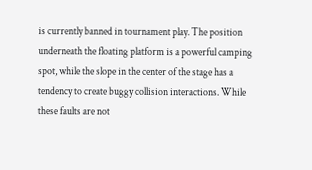is currently banned in tournament play. The position underneath the floating platform is a powerful camping spot, while the slope in the center of the stage has a tendency to create buggy collision interactions. While these faults are not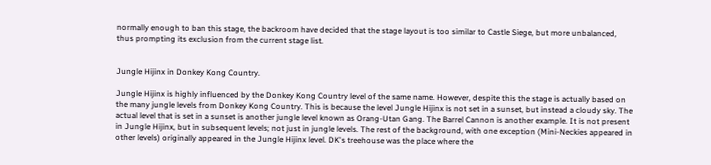normally enough to ban this stage, the backroom have decided that the stage layout is too similar to Castle Siege, but more unbalanced, thus prompting its exclusion from the current stage list.


Jungle Hijinx in Donkey Kong Country.

Jungle Hijinx is highly influenced by the Donkey Kong Country level of the same name. However, despite this the stage is actually based on the many jungle levels from Donkey Kong Country. This is because the level Jungle Hijinx is not set in a sunset, but instead a cloudy sky. The actual level that is set in a sunset is another jungle level known as Orang-Utan Gang. The Barrel Cannon is another example. It is not present in Jungle Hijinx, but in subsequent levels; not just in jungle levels. The rest of the background, with one exception (Mini-Neckies appeared in other levels) originally appeared in the Jungle Hijinx level. DK's treehouse was the place where the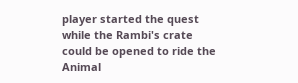player started the quest while the Rambi's crate could be opened to ride the Animal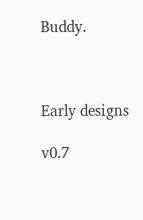Buddy.



Early designs

v0.7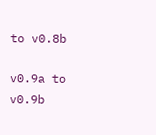to v0.8b

v0.9a to v0.9b